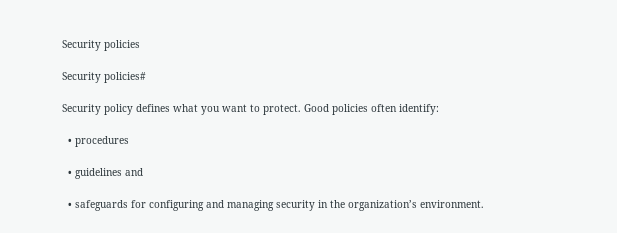Security policies

Security policies#

Security policy defines what you want to protect. Good policies often identify:

  • procedures

  • guidelines and

  • safeguards for configuring and managing security in the organization’s environment.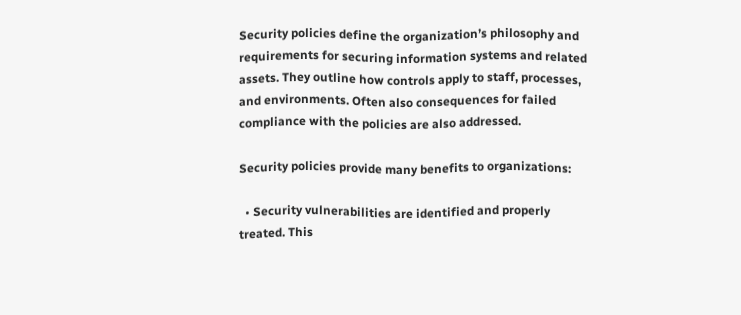Security policies define the organization’s philosophy and requirements for securing information systems and related assets. They outline how controls apply to staff, processes, and environments. Often also consequences for failed compliance with the policies are also addressed.

Security policies provide many benefits to organizations:

  • Security vulnerabilities are identified and properly treated. This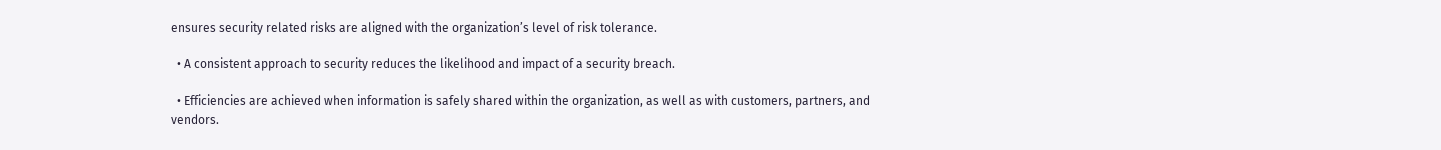ensures security related risks are aligned with the organization’s level of risk tolerance.

  • A consistent approach to security reduces the likelihood and impact of a security breach.

  • Efficiencies are achieved when information is safely shared within the organization, as well as with customers, partners, and vendors.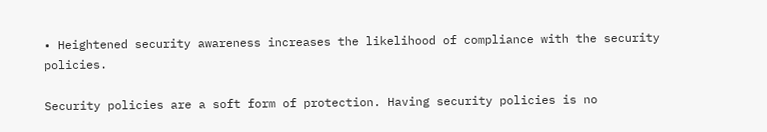• Heightened security awareness increases the likelihood of compliance with the security policies.

Security policies are a soft form of protection. Having security policies is no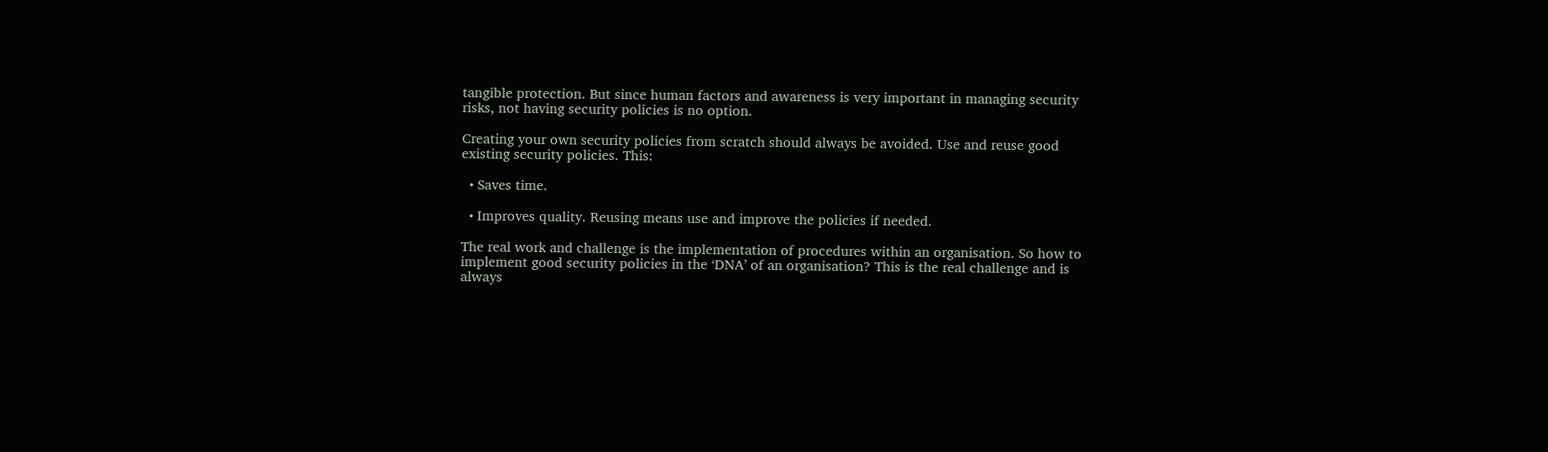tangible protection. But since human factors and awareness is very important in managing security risks, not having security policies is no option.

Creating your own security policies from scratch should always be avoided. Use and reuse good existing security policies. This:

  • Saves time.

  • Improves quality. Reusing means use and improve the policies if needed.

The real work and challenge is the implementation of procedures within an organisation. So how to implement good security policies in the ‘DNA’ of an organisation? This is the real challenge and is always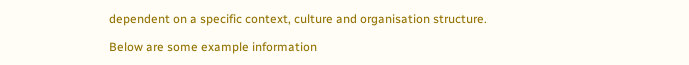dependent on a specific context, culture and organisation structure.

Below are some example information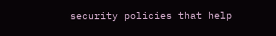security policies that help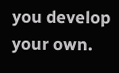you develop your own.